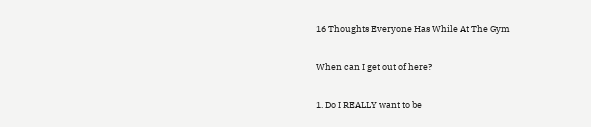16 Thoughts Everyone Has While At The Gym

When can I get out of here?

1. Do I REALLY want to be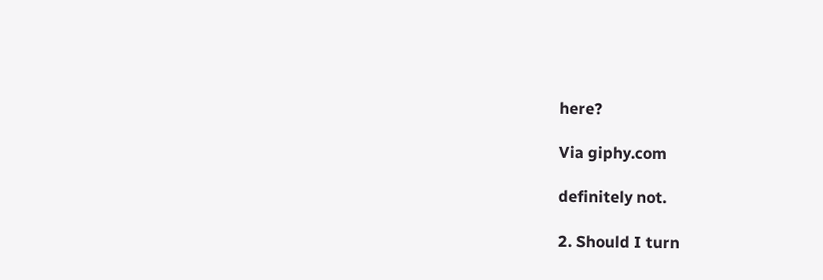here?

Via giphy.com

definitely not.

2. Should I turn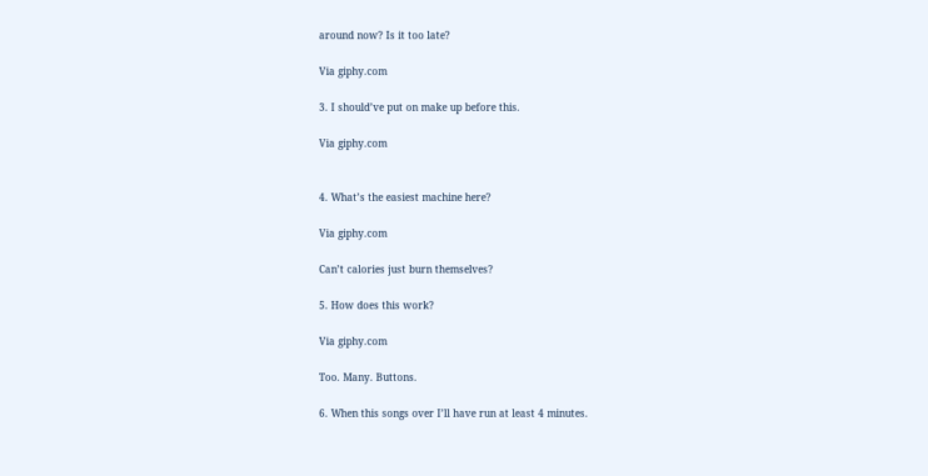around now? Is it too late?

Via giphy.com

3. I should’ve put on make up before this.

Via giphy.com


4. What’s the easiest machine here?

Via giphy.com

Can’t calories just burn themselves?

5. How does this work?

Via giphy.com

Too. Many. Buttons.

6. When this songs over I’ll have run at least 4 minutes.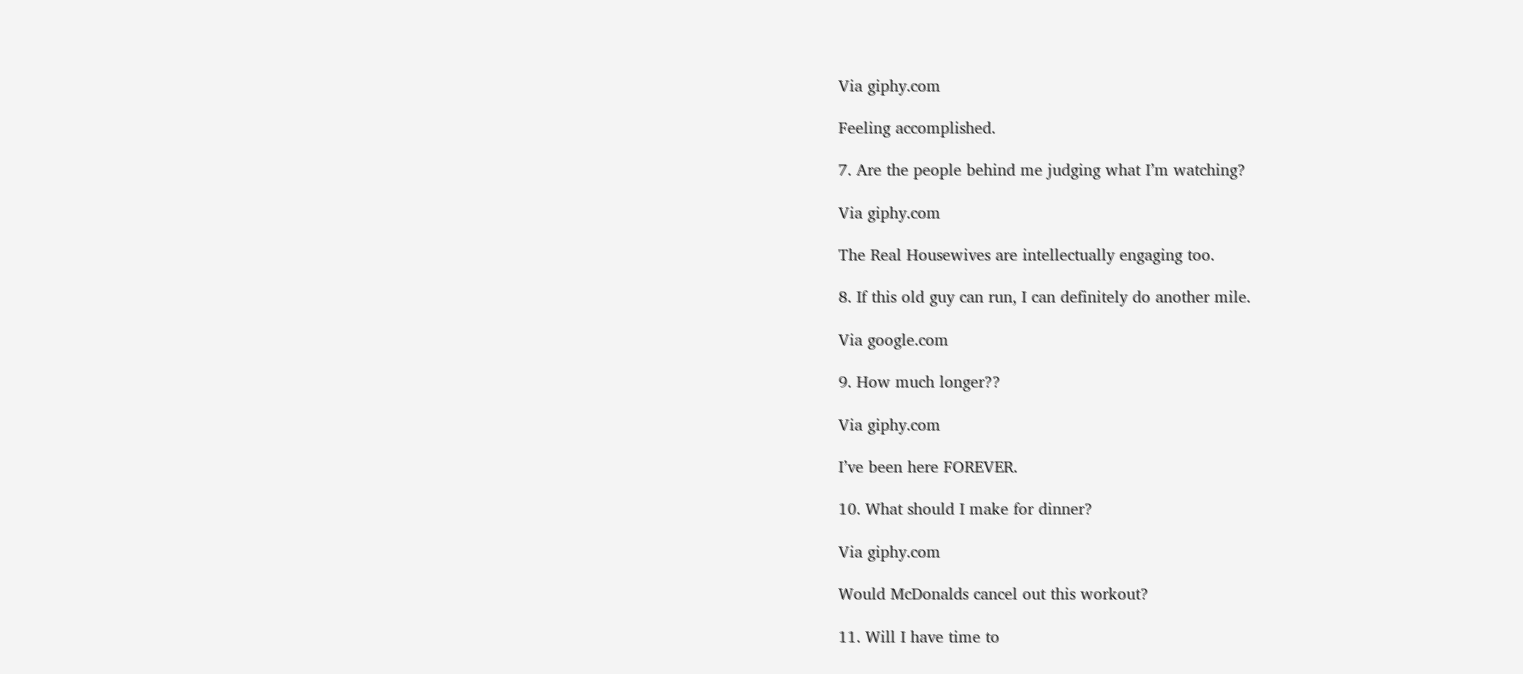Via giphy.com

Feeling accomplished.

7. Are the people behind me judging what I’m watching?

Via giphy.com

The Real Housewives are intellectually engaging too.

8. If this old guy can run, I can definitely do another mile.

Via google.com

9. How much longer??

Via giphy.com

I’ve been here FOREVER.

10. What should I make for dinner?

Via giphy.com

Would McDonalds cancel out this workout?

11. Will I have time to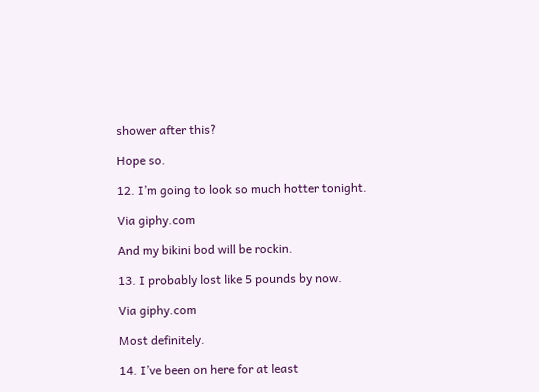shower after this?

Hope so.

12. I’m going to look so much hotter tonight.

Via giphy.com

And my bikini bod will be rockin.

13. I probably lost like 5 pounds by now.

Via giphy.com

Most definitely.

14. I’ve been on here for at least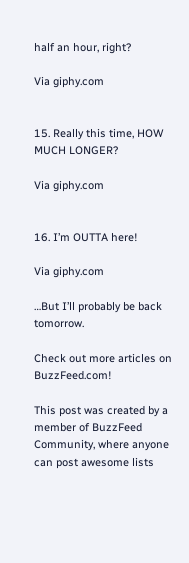half an hour, right?

Via giphy.com


15. Really this time, HOW MUCH LONGER?

Via giphy.com


16. I’m OUTTA here!

Via giphy.com

…But I’ll probably be back tomorrow.

Check out more articles on BuzzFeed.com!

This post was created by a member of BuzzFeed Community, where anyone can post awesome lists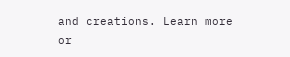and creations. Learn more or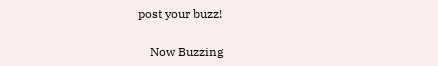post your buzz!

    Now Buzzing